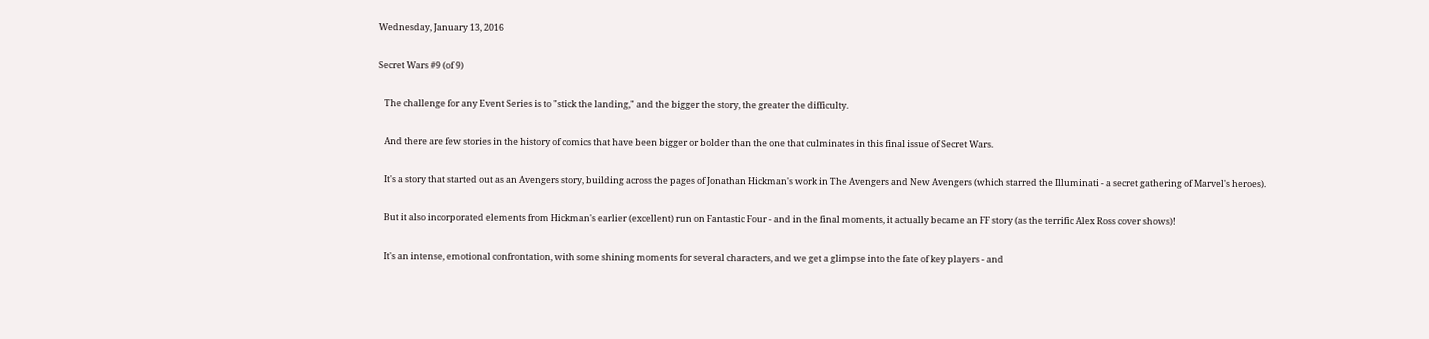Wednesday, January 13, 2016

Secret Wars #9 (of 9)

   The challenge for any Event Series is to "stick the landing," and the bigger the story, the greater the difficulty.

   And there are few stories in the history of comics that have been bigger or bolder than the one that culminates in this final issue of Secret Wars.

   It's a story that started out as an Avengers story, building across the pages of Jonathan Hickman's work in The Avengers and New Avengers (which starred the Illuminati - a secret gathering of Marvel's heroes).

   But it also incorporated elements from Hickman's earlier (excellent) run on Fantastic Four - and in the final moments, it actually became an FF story (as the terrific Alex Ross cover shows)!

   It's an intense, emotional confrontation, with some shining moments for several characters, and we get a glimpse into the fate of key players - and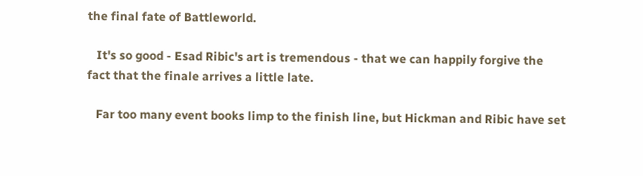the final fate of Battleworld.

   It's so good - Esad Ribic's art is tremendous - that we can happily forgive the fact that the finale arrives a little late.

   Far too many event books limp to the finish line, but Hickman and Ribic have set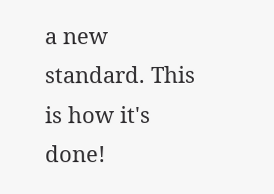a new standard. This is how it's done!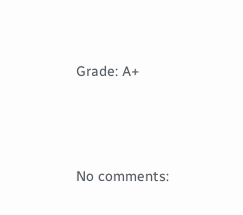Grade: A+




No comments: